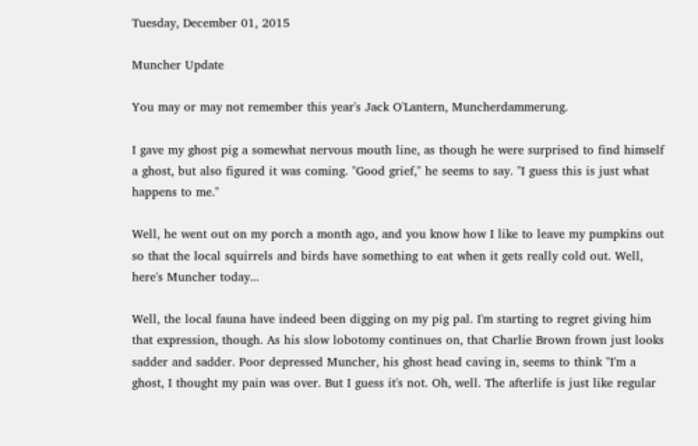Tuesday, December 01, 2015

Muncher Update

You may or may not remember this year's Jack O'Lantern, Muncherdammerung.

I gave my ghost pig a somewhat nervous mouth line, as though he were surprised to find himself a ghost, but also figured it was coming. "Good grief," he seems to say. "I guess this is just what happens to me."

Well, he went out on my porch a month ago, and you know how I like to leave my pumpkins out so that the local squirrels and birds have something to eat when it gets really cold out. Well, here's Muncher today...

Well, the local fauna have indeed been digging on my pig pal. I'm starting to regret giving him that expression, though. As his slow lobotomy continues on, that Charlie Brown frown just looks sadder and sadder. Poor depressed Muncher, his ghost head caving in, seems to think "I'm a ghost, I thought my pain was over. But I guess it's not. Oh, well. The afterlife is just like regular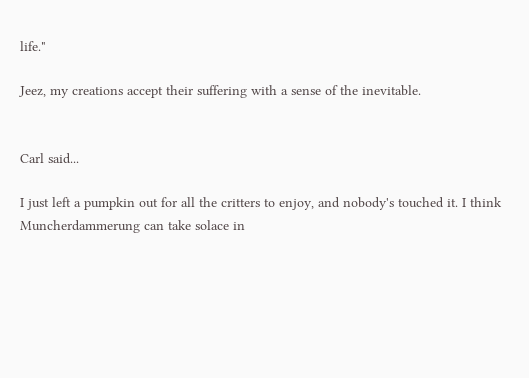life."

Jeez, my creations accept their suffering with a sense of the inevitable.


Carl said...

I just left a pumpkin out for all the critters to enjoy, and nobody's touched it. I think Muncherdammerung can take solace in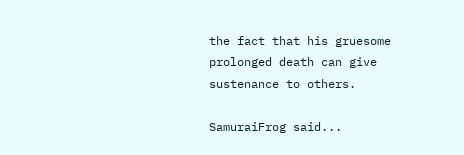the fact that his gruesome prolonged death can give sustenance to others.

SamuraiFrog said...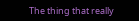The thing that really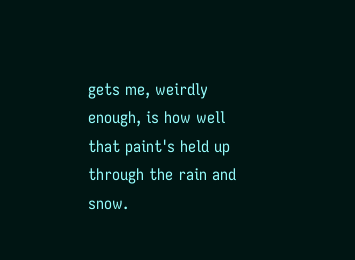gets me, weirdly enough, is how well that paint's held up through the rain and snow.